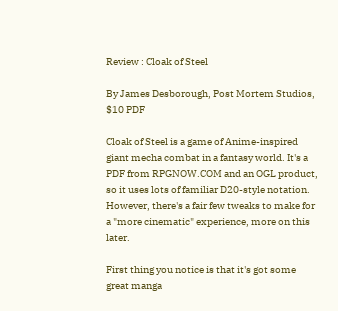Review : Cloak of Steel

By James Desborough, Post Mortem Studios, $10 PDF

Cloak of Steel is a game of Anime-inspired giant mecha combat in a fantasy world. It's a PDF from RPGNOW.COM and an OGL product, so it uses lots of familiar D20-style notation. However, there's a fair few tweaks to make for a "more cinematic" experience, more on this later.

First thing you notice is that it's got some great manga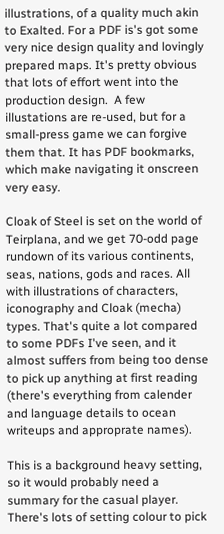illustrations, of a quality much akin to Exalted. For a PDF is's got some very nice design quality and lovingly prepared maps. It's pretty obvious that lots of effort went into the production design.  A few illustations are re-used, but for a small-press game we can forgive them that. It has PDF bookmarks, which make navigating it onscreen very easy.

Cloak of Steel is set on the world of Teirplana, and we get 70-odd page rundown of its various continents, seas, nations, gods and races. All with illustrations of characters, iconography and Cloak (mecha) types. That's quite a lot compared to some PDFs I've seen, and it almost suffers from being too dense to pick up anything at first reading (there's everything from calender and language details to ocean writeups and approprate names).

This is a background heavy setting, so it would probably need a summary for the casual player. There's lots of setting colour to pick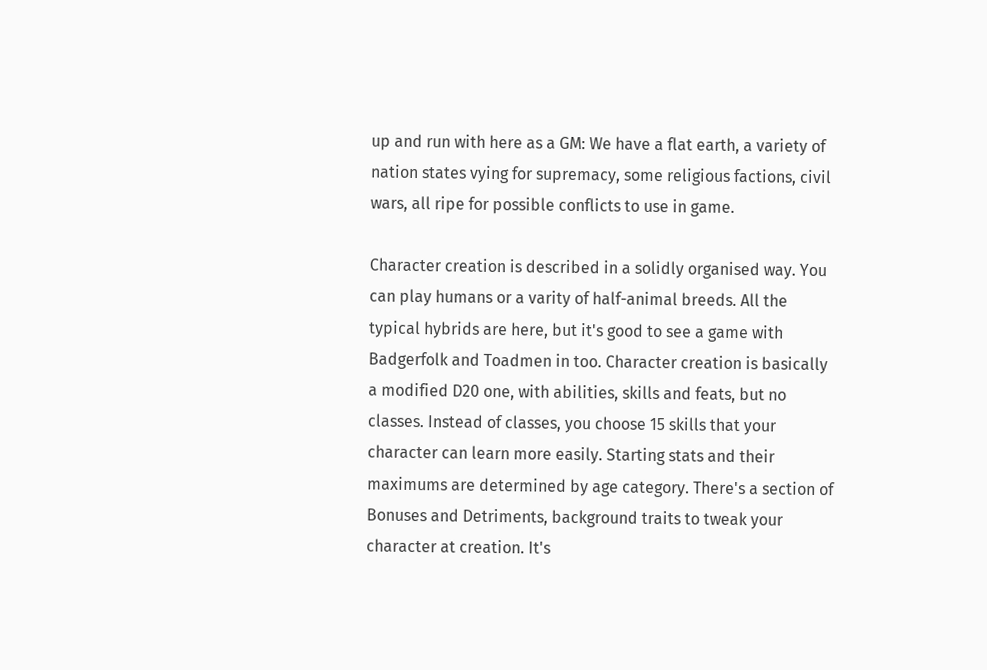up and run with here as a GM: We have a flat earth, a variety of nation states vying for supremacy, some religious factions, civil wars, all ripe for possible conflicts to use in game.

Character creation is described in a solidly organised way. You can play humans or a varity of half-animal breeds. All the typical hybrids are here, but it's good to see a game with Badgerfolk and Toadmen in too. Character creation is basically a modified D20 one, with abilities, skills and feats, but no classes. Instead of classes, you choose 15 skills that your character can learn more easily. Starting stats and their maximums are determined by age category. There's a section of Bonuses and Detriments, background traits to tweak your character at creation. It's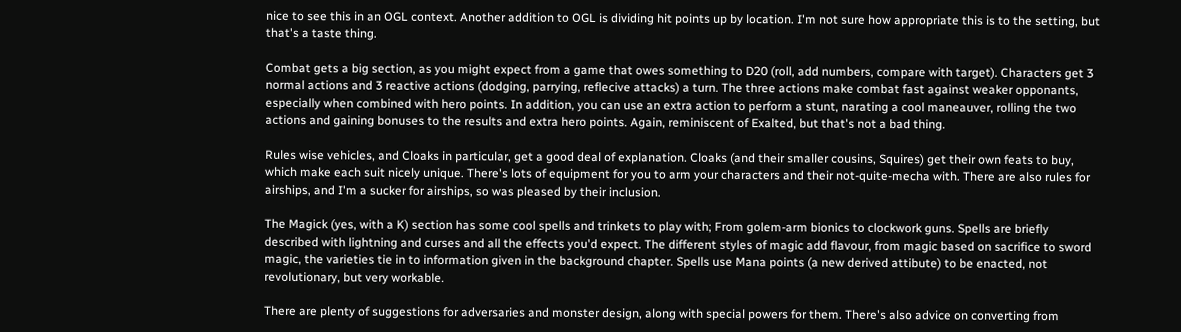nice to see this in an OGL context. Another addition to OGL is dividing hit points up by location. I'm not sure how appropriate this is to the setting, but that's a taste thing.

Combat gets a big section, as you might expect from a game that owes something to D20 (roll, add numbers, compare with target). Characters get 3 normal actions and 3 reactive actions (dodging, parrying, reflecive attacks) a turn. The three actions make combat fast against weaker opponants, especially when combined with hero points. In addition, you can use an extra action to perform a stunt, narating a cool maneauver, rolling the two actions and gaining bonuses to the results and extra hero points. Again, reminiscent of Exalted, but that's not a bad thing.

Rules wise vehicles, and Cloaks in particular, get a good deal of explanation. Cloaks (and their smaller cousins, Squires) get their own feats to buy, which make each suit nicely unique. There's lots of equipment for you to arm your characters and their not-quite-mecha with. There are also rules for airships, and I'm a sucker for airships, so was pleased by their inclusion.

The Magick (yes, with a K) section has some cool spells and trinkets to play with; From golem-arm bionics to clockwork guns. Spells are briefly described with lightning and curses and all the effects you'd expect. The different styles of magic add flavour, from magic based on sacrifice to sword magic, the varieties tie in to information given in the background chapter. Spells use Mana points (a new derived attibute) to be enacted, not revolutionary, but very workable.

There are plenty of suggestions for adversaries and monster design, along with special powers for them. There's also advice on converting from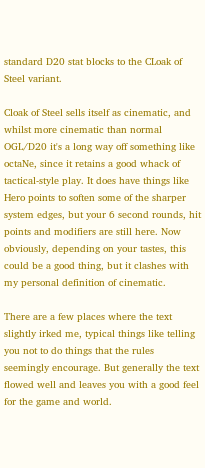standard D20 stat blocks to the CLoak of Steel variant.

Cloak of Steel sells itself as cinematic, and whilst more cinematic than normal OGL/D20 it's a long way off something like octaNe, since it retains a good whack of tactical-style play. It does have things like Hero points to soften some of the sharper system edges, but your 6 second rounds, hit points and modifiers are still here. Now obviously, depending on your tastes, this could be a good thing, but it clashes with my personal definition of cinematic.

There are a few places where the text slightly irked me, typical things like telling you not to do things that the rules seemingly encourage. But generally the text flowed well and leaves you with a good feel for the game and world.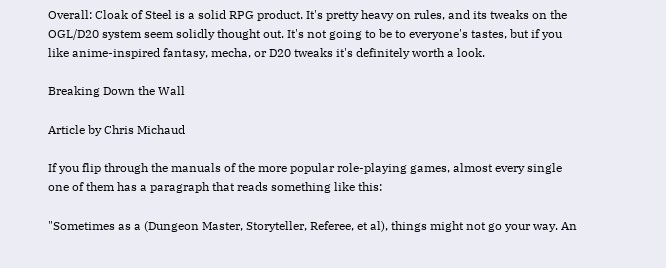Overall: Cloak of Steel is a solid RPG product. It's pretty heavy on rules, and its tweaks on the OGL/D20 system seem solidly thought out. It's not going to be to everyone's tastes, but if you like anime-inspired fantasy, mecha, or D20 tweaks it's definitely worth a look.

Breaking Down the Wall

Article by Chris Michaud

If you flip through the manuals of the more popular role-playing games, almost every single one of them has a paragraph that reads something like this:

"Sometimes as a (Dungeon Master, Storyteller, Referee, et al), things might not go your way. An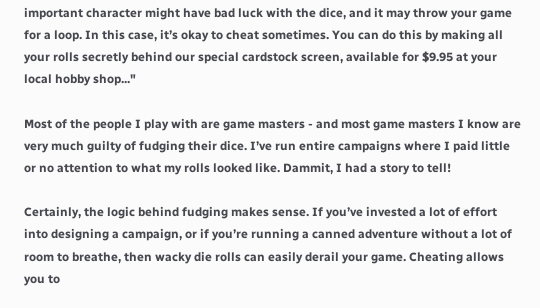important character might have bad luck with the dice, and it may throw your game for a loop. In this case, it’s okay to cheat sometimes. You can do this by making all your rolls secretly behind our special cardstock screen, available for $9.95 at your local hobby shop..."

Most of the people I play with are game masters - and most game masters I know are very much guilty of fudging their dice. I’ve run entire campaigns where I paid little or no attention to what my rolls looked like. Dammit, I had a story to tell!

Certainly, the logic behind fudging makes sense. If you’ve invested a lot of effort into designing a campaign, or if you’re running a canned adventure without a lot of room to breathe, then wacky die rolls can easily derail your game. Cheating allows you to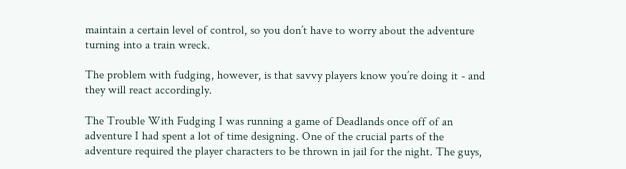maintain a certain level of control, so you don’t have to worry about the adventure turning into a train wreck.

The problem with fudging, however, is that savvy players know you’re doing it - and they will react accordingly.

The Trouble With Fudging I was running a game of Deadlands once off of an adventure I had spent a lot of time designing. One of the crucial parts of the adventure required the player characters to be thrown in jail for the night. The guys,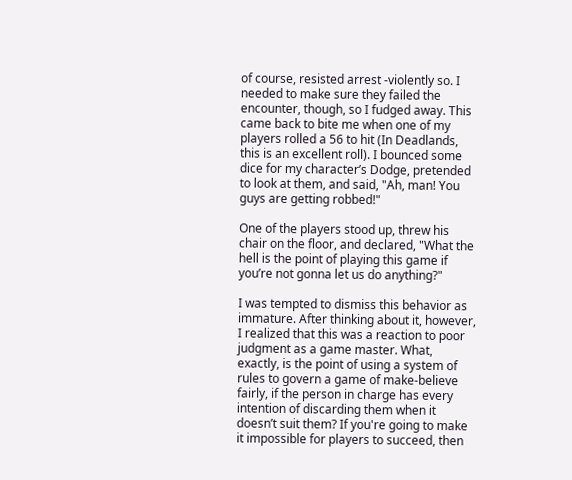of course, resisted arrest -violently so. I needed to make sure they failed the encounter, though, so I fudged away. This came back to bite me when one of my players rolled a 56 to hit (In Deadlands, this is an excellent roll). I bounced some dice for my character’s Dodge, pretended to look at them, and said, "Ah, man! You guys are getting robbed!"

One of the players stood up, threw his chair on the floor, and declared, "What the hell is the point of playing this game if you’re not gonna let us do anything?"

I was tempted to dismiss this behavior as immature. After thinking about it, however, I realized that this was a reaction to poor judgment as a game master. What, exactly, is the point of using a system of rules to govern a game of make-believe fairly, if the person in charge has every intention of discarding them when it doesn’t suit them? If you're going to make it impossible for players to succeed, then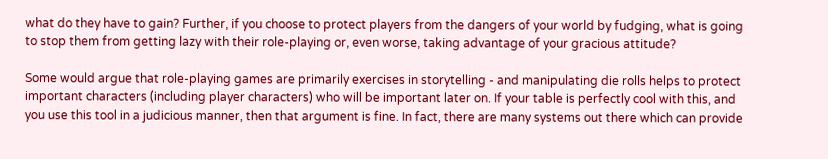what do they have to gain? Further, if you choose to protect players from the dangers of your world by fudging, what is going to stop them from getting lazy with their role-playing or, even worse, taking advantage of your gracious attitude?

Some would argue that role-playing games are primarily exercises in storytelling - and manipulating die rolls helps to protect important characters (including player characters) who will be important later on. If your table is perfectly cool with this, and you use this tool in a judicious manner, then that argument is fine. In fact, there are many systems out there which can provide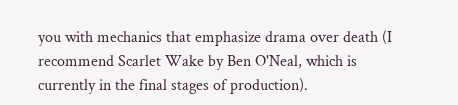you with mechanics that emphasize drama over death (I recommend Scarlet Wake by Ben O'Neal, which is currently in the final stages of production).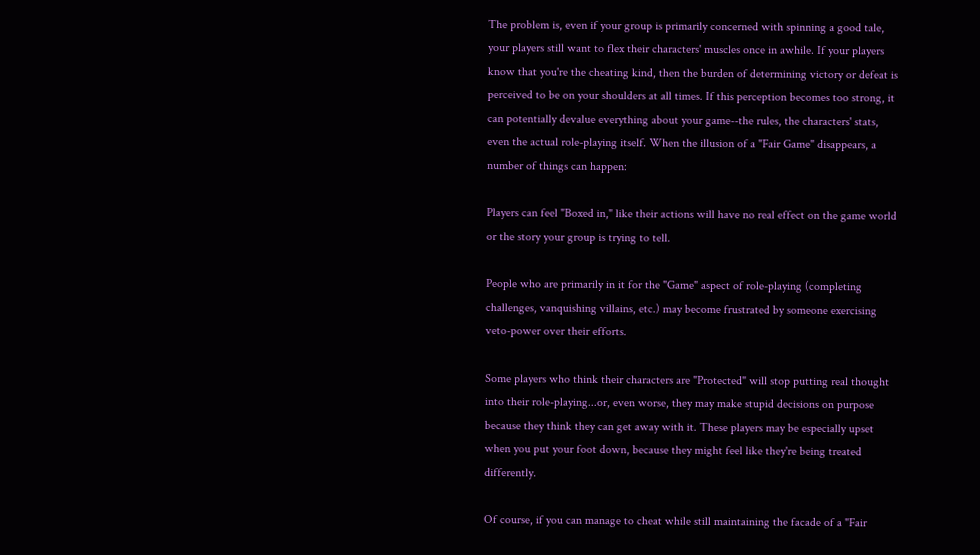The problem is, even if your group is primarily concerned with spinning a good tale, your players still want to flex their characters' muscles once in awhile. If your players know that you're the cheating kind, then the burden of determining victory or defeat is perceived to be on your shoulders at all times. If this perception becomes too strong, it can potentially devalue everything about your game--the rules, the characters' stats, even the actual role-playing itself. When the illusion of a "Fair Game" disappears, a number of things can happen:

Players can feel "Boxed in," like their actions will have no real effect on the game world or the story your group is trying to tell.

People who are primarily in it for the "Game" aspect of role-playing (completing challenges, vanquishing villains, etc.) may become frustrated by someone exercising veto-power over their efforts.

Some players who think their characters are "Protected" will stop putting real thought into their role-playing...or, even worse, they may make stupid decisions on purpose because they think they can get away with it. These players may be especially upset when you put your foot down, because they might feel like they're being treated differently.

Of course, if you can manage to cheat while still maintaining the facade of a "Fair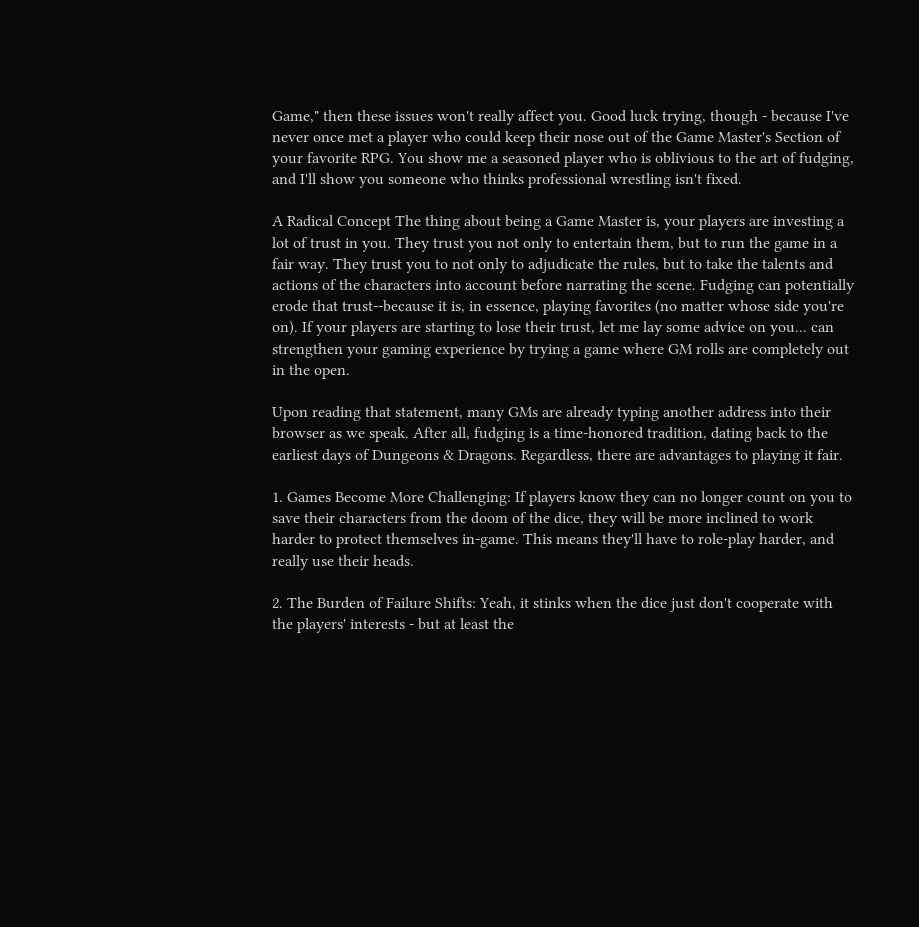Game," then these issues won't really affect you. Good luck trying, though - because I've never once met a player who could keep their nose out of the Game Master's Section of your favorite RPG. You show me a seasoned player who is oblivious to the art of fudging, and I'll show you someone who thinks professional wrestling isn't fixed.

A Radical Concept The thing about being a Game Master is, your players are investing a lot of trust in you. They trust you not only to entertain them, but to run the game in a fair way. They trust you to not only to adjudicate the rules, but to take the talents and actions of the characters into account before narrating the scene. Fudging can potentially erode that trust--because it is, in essence, playing favorites (no matter whose side you're on). If your players are starting to lose their trust, let me lay some advice on you... can strengthen your gaming experience by trying a game where GM rolls are completely out in the open.

Upon reading that statement, many GMs are already typing another address into their browser as we speak. After all, fudging is a time-honored tradition, dating back to the earliest days of Dungeons & Dragons. Regardless, there are advantages to playing it fair.

1. Games Become More Challenging: If players know they can no longer count on you to save their characters from the doom of the dice, they will be more inclined to work harder to protect themselves in-game. This means they'll have to role-play harder, and really use their heads.

2. The Burden of Failure Shifts: Yeah, it stinks when the dice just don't cooperate with the players' interests - but at least the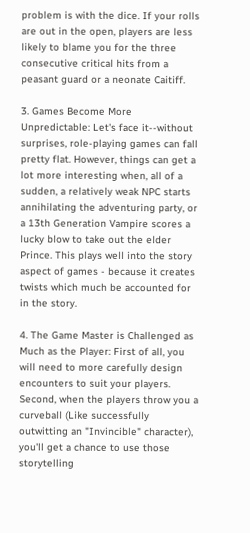problem is with the dice. If your rolls are out in the open, players are less likely to blame you for the three consecutive critical hits from a peasant guard or a neonate Caitiff.

3. Games Become More Unpredictable: Let's face it--without surprises, role-playing games can fall pretty flat. However, things can get a lot more interesting when, all of a sudden, a relatively weak NPC starts annihilating the adventuring party, or a 13th Generation Vampire scores a lucky blow to take out the elder Prince. This plays well into the story aspect of games - because it creates twists which much be accounted for in the story.

4. The Game Master is Challenged as Much as the Player: First of all, you will need to more carefully design encounters to suit your players. Second, when the players throw you a curveball (Like successfully outwitting an "Invincible" character), you'll get a chance to use those storytelling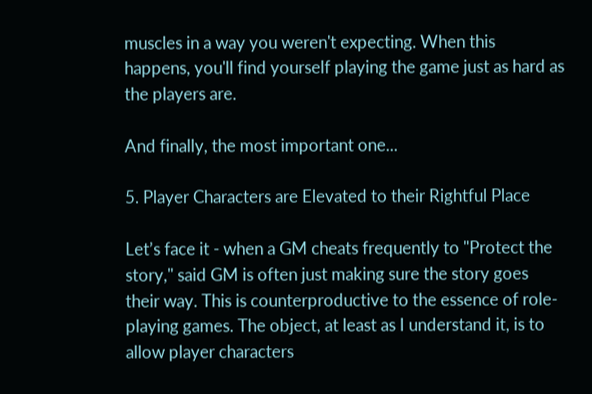muscles in a way you weren't expecting. When this happens, you'll find yourself playing the game just as hard as the players are.

And finally, the most important one...

5. Player Characters are Elevated to their Rightful Place

Let’s face it - when a GM cheats frequently to "Protect the story," said GM is often just making sure the story goes their way. This is counterproductive to the essence of role-playing games. The object, at least as I understand it, is to allow player characters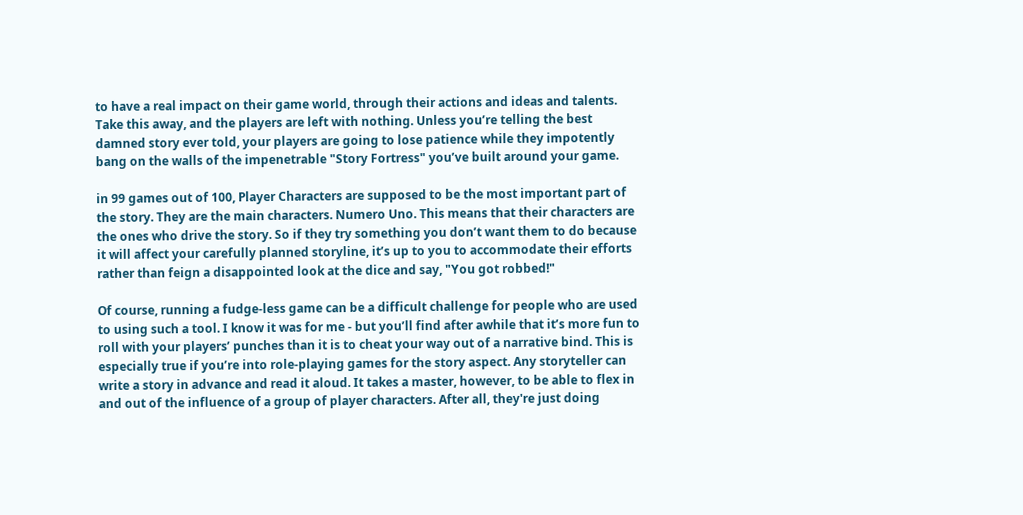to have a real impact on their game world, through their actions and ideas and talents. Take this away, and the players are left with nothing. Unless you’re telling the best damned story ever told, your players are going to lose patience while they impotently bang on the walls of the impenetrable "Story Fortress" you’ve built around your game.

in 99 games out of 100, Player Characters are supposed to be the most important part of the story. They are the main characters. Numero Uno. This means that their characters are the ones who drive the story. So if they try something you don’t want them to do because it will affect your carefully planned storyline, it’s up to you to accommodate their efforts rather than feign a disappointed look at the dice and say, "You got robbed!"

Of course, running a fudge-less game can be a difficult challenge for people who are used to using such a tool. I know it was for me - but you’ll find after awhile that it’s more fun to roll with your players’ punches than it is to cheat your way out of a narrative bind. This is especially true if you’re into role-playing games for the story aspect. Any storyteller can write a story in advance and read it aloud. It takes a master, however, to be able to flex in and out of the influence of a group of player characters. After all, they're just doing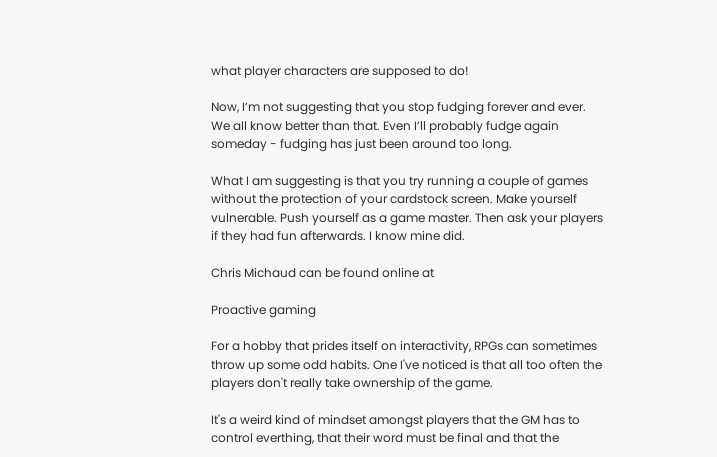what player characters are supposed to do!

Now, I’m not suggesting that you stop fudging forever and ever. We all know better than that. Even I’ll probably fudge again someday - fudging has just been around too long.

What I am suggesting is that you try running a couple of games without the protection of your cardstock screen. Make yourself vulnerable. Push yourself as a game master. Then ask your players if they had fun afterwards. I know mine did.

Chris Michaud can be found online at

Proactive gaming

For a hobby that prides itself on interactivity, RPGs can sometimes throw up some odd habits. One I've noticed is that all too often the players don't really take ownership of the game.

It's a weird kind of mindset amongst players that the GM has to control everthing, that their word must be final and that the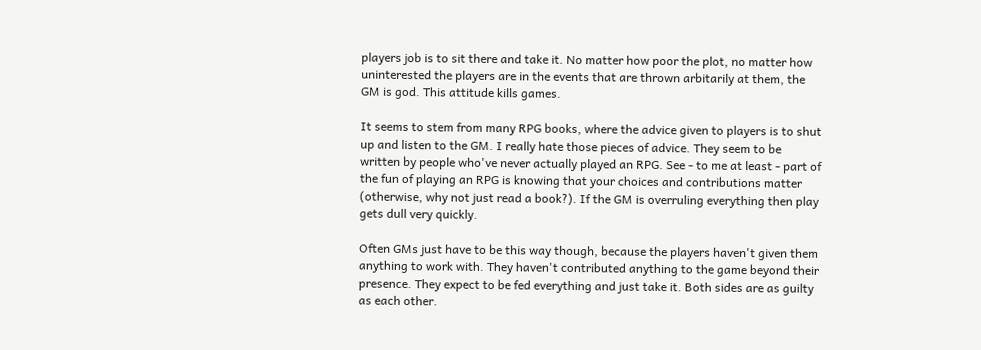players job is to sit there and take it. No matter how poor the plot, no matter how uninterested the players are in the events that are thrown arbitarily at them, the GM is god. This attitude kills games.

It seems to stem from many RPG books, where the advice given to players is to shut up and listen to the GM. I really hate those pieces of advice. They seem to be written by people who've never actually played an RPG. See - to me at least - part of the fun of playing an RPG is knowing that your choices and contributions matter (otherwise, why not just read a book?). If the GM is overruling everything then play gets dull very quickly.

Often GMs just have to be this way though, because the players haven't given them anything to work with. They haven't contributed anything to the game beyond their presence. They expect to be fed everything and just take it. Both sides are as guilty as each other.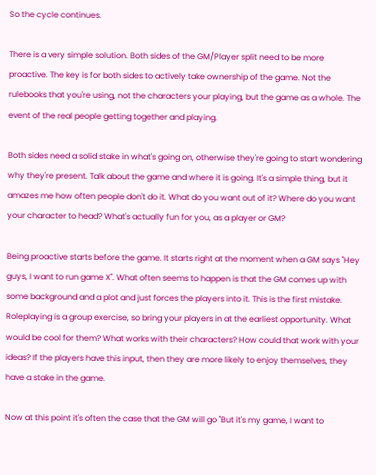So the cycle continues.

There is a very simple solution. Both sides of the GM/Player split need to be more proactive. The key is for both sides to actively take ownership of the game. Not the rulebooks that you're using, not the characters your playing, but the game as a whole. The event of the real people getting together and playing.

Both sides need a solid stake in what's going on, otherwise they're going to start wondering why they're present. Talk about the game and where it is going. It's a simple thing, but it amazes me how often people don't do it. What do you want out of it? Where do you want your character to head? What's actually fun for you, as a player or GM?

Being proactive starts before the game. It starts right at the moment when a GM says "Hey guys, I want to run game X". What often seems to happen is that the GM comes up with some background and a plot and just forces the players into it. This is the first mistake. Roleplaying is a group exercise, so bring your players in at the earliest opportunity. What would be cool for them? What works with their characters? How could that work with your ideas? If the players have this input, then they are more likely to enjoy themselves, they have a stake in the game.

Now at this point it's often the case that the GM will go "But it's my game, I want to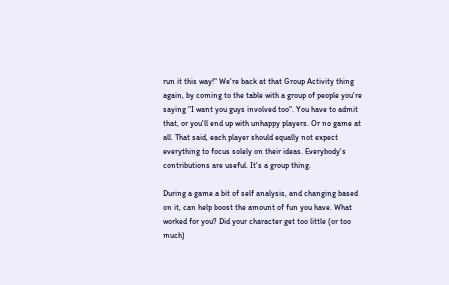run it this way!" We're back at that Group Activity thing again, by coming to the table with a group of people you're saying "I want you guys involved too". You have to admit that, or you'll end up with unhappy players. Or no game at all. That said, each player should equally not expect everything to focus solely on their ideas. Everybody's contributions are useful. It's a group thing.

During a game a bit of self analysis, and changing based on it, can help boost the amount of fun you have. What worked for you? Did your character get too little (or too much)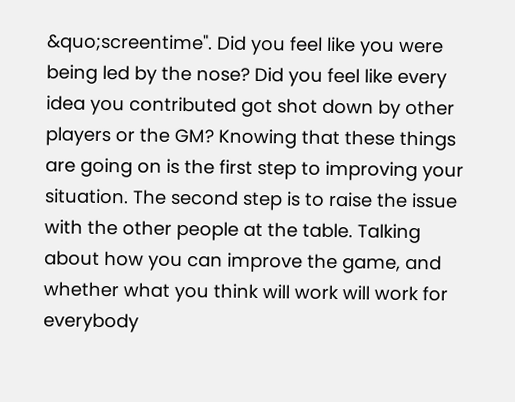&quo;screentime". Did you feel like you were being led by the nose? Did you feel like every idea you contributed got shot down by other players or the GM? Knowing that these things are going on is the first step to improving your situation. The second step is to raise the issue with the other people at the table. Talking about how you can improve the game, and whether what you think will work will work for everybody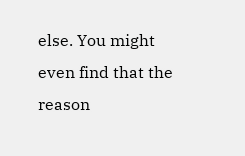else. You might even find that the reason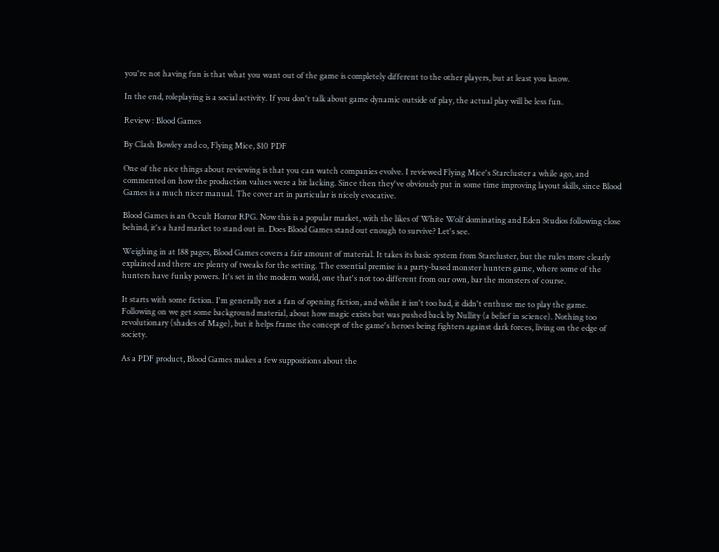you're not having fun is that what you want out of the game is completely different to the other players, but at least you know.

In the end, roleplaying is a social activity. If you don't talk about game dynamic outside of play, the actual play will be less fun.

Review : Blood Games

By Clash Bowley and co, Flying Mice, $10 PDF

One of the nice things about reviewing is that you can watch companies evolve. I reviewed Flying Mice's Starcluster a while ago, and commented on how the production values were a bit lacking. Since then they've obviously put in some time improving layout skills, since Blood Games is a much nicer manual. The cover art in particular is nicely evocative.

Blood Games is an Occult Horror RPG. Now this is a popular market, with the likes of White Wolf dominating and Eden Studios following close behind, it's a hard market to stand out in. Does Blood Games stand out enough to survive? Let's see.

Weighing in at 188 pages, Blood Games covers a fair amount of material. It takes its basic system from Starcluster, but the rules more clearly explained and there are plenty of tweaks for the setting. The essential premise is a party-based monster hunters game, where some of the hunters have funky powers. It's set in the modern world, one that's not too different from our own, bar the monsters of course.

It starts with some fiction. I'm generally not a fan of opening fiction, and whilst it isn't too bad, it didn't enthuse me to play the game. Following on we get some background material, about how magic exists but was pushed back by Nullity (a belief in science). Nothing too revolutionary (shades of Mage), but it helps frame the concept of the game's heroes being fighters against dark forces, living on the edge of society.

As a PDF product, Blood Games makes a few suppositions about the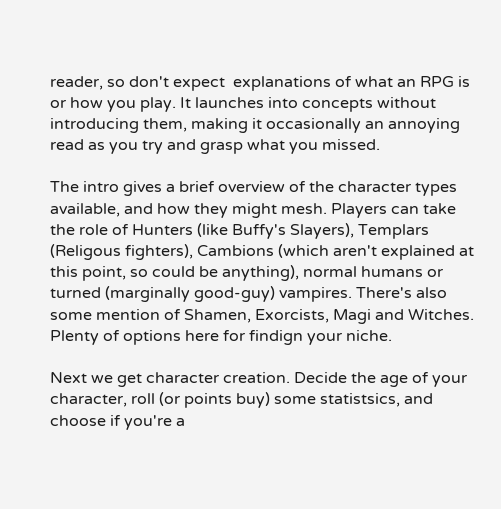reader, so don't expect  explanations of what an RPG is or how you play. It launches into concepts without introducing them, making it occasionally an annoying read as you try and grasp what you missed.

The intro gives a brief overview of the character types available, and how they might mesh. Players can take the role of Hunters (like Buffy's Slayers), Templars (Religous fighters), Cambions (which aren't explained at this point, so could be anything), normal humans or turned (marginally good-guy) vampires. There's also some mention of Shamen, Exorcists, Magi and Witches. Plenty of options here for findign your niche.

Next we get character creation. Decide the age of your character, roll (or points buy) some statistsics, and choose if you're a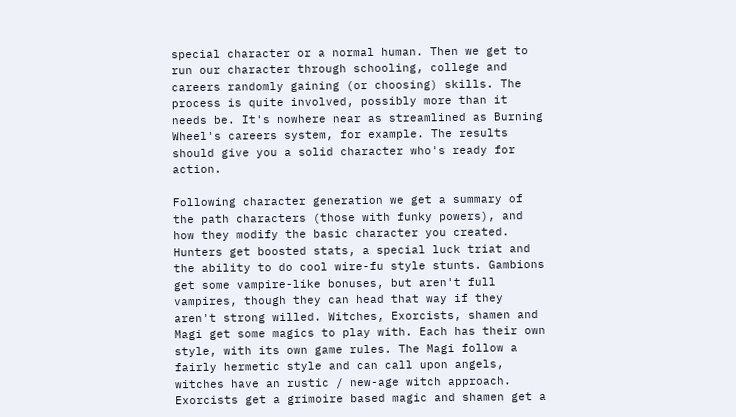special character or a normal human. Then we get to run our character through schooling, college and careers randomly gaining (or choosing) skills. The process is quite involved, possibly more than it needs be. It's nowhere near as streamlined as Burning Wheel's careers system, for example. The results should give you a solid character who's ready for action.

Following character generation we get a summary of the path characters (those with funky powers), and how they modify the basic character you created. Hunters get boosted stats, a special luck triat and the ability to do cool wire-fu style stunts. Gambions get some vampire-like bonuses, but aren't full vampires, though they can head that way if they aren't strong willed. Witches, Exorcists, shamen and Magi get some magics to play with. Each has their own style, with its own game rules. The Magi follow a fairly hermetic style and can call upon angels, witches have an rustic / new-age witch approach. Exorcists get a grimoire based magic and shamen get a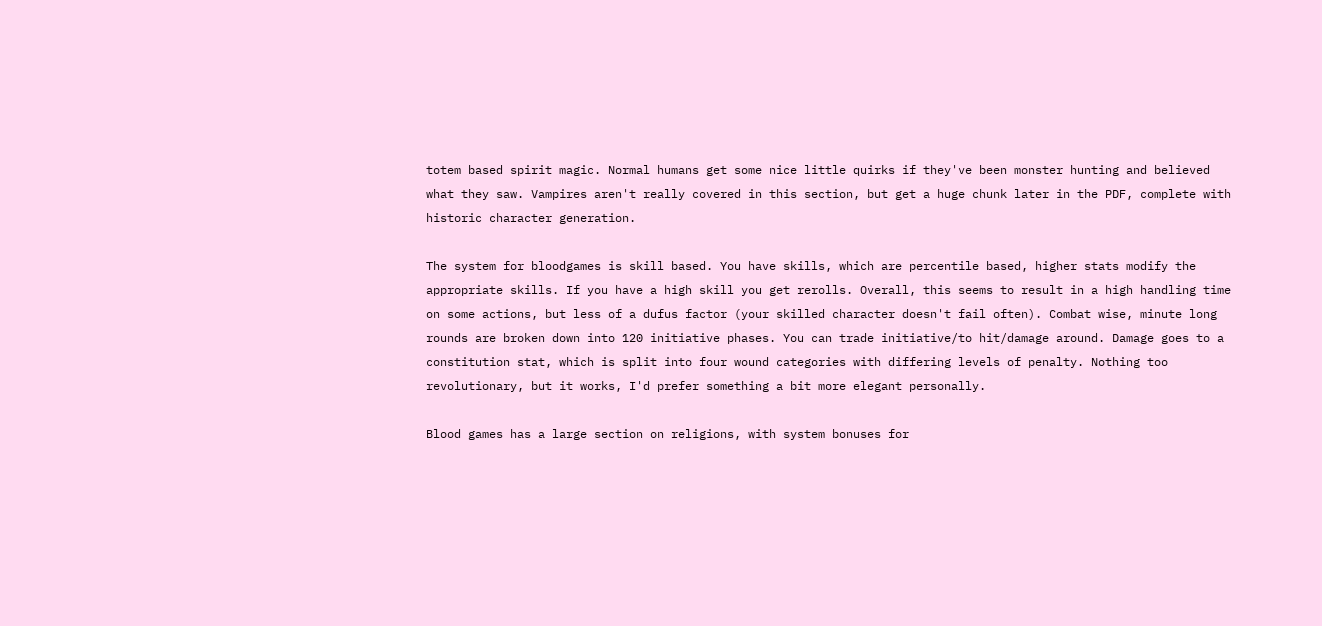totem based spirit magic. Normal humans get some nice little quirks if they've been monster hunting and believed what they saw. Vampires aren't really covered in this section, but get a huge chunk later in the PDF, complete with historic character generation.

The system for bloodgames is skill based. You have skills, which are percentile based, higher stats modify the appropriate skills. If you have a high skill you get rerolls. Overall, this seems to result in a high handling time on some actions, but less of a dufus factor (your skilled character doesn't fail often). Combat wise, minute long rounds are broken down into 120 initiative phases. You can trade initiative/to hit/damage around. Damage goes to a constitution stat, which is split into four wound categories with differing levels of penalty. Nothing too revolutionary, but it works, I'd prefer something a bit more elegant personally.

Blood games has a large section on religions, with system bonuses for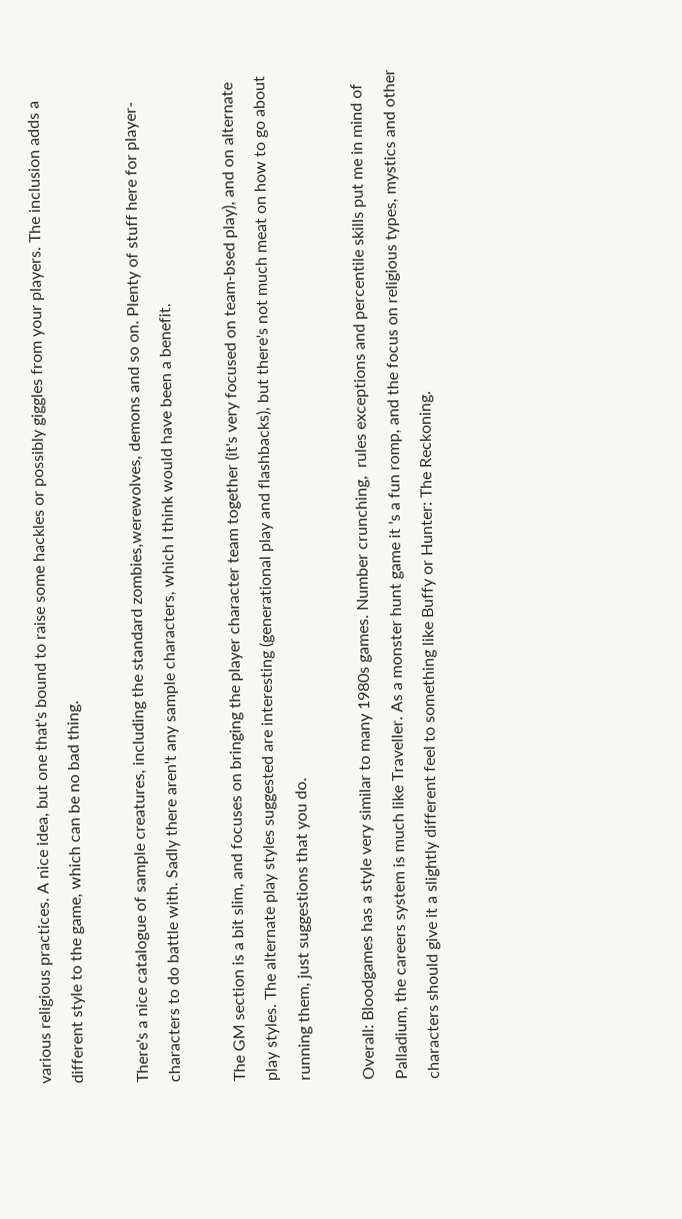various religious practices. A nice idea, but one that's bound to raise some hackles or possibly giggles from your players. The inclusion adds a different style to the game, which can be no bad thing.

There's a nice catalogue of sample creatures, including the standard zombies,werewolves, demons and so on. Plenty of stuff here for player-characters to do battle with. Sadly there aren't any sample characters, which I think would have been a benefit.

The GM section is a bit slim, and focuses on bringing the player character team together (it's very focused on team-bsed play), and on alternate play styles. The alternate play styles suggested are interesting (generational play and flashbacks), but there's not much meat on how to go about running them, just suggestions that you do.

Overall: Bloodgames has a style very similar to many 1980s games. Number crunching,  rules exceptions and percentile skills put me in mind of Palladium, the careers system is much like Traveller. As a monster hunt game it 's a fun romp, and the focus on religious types, mystics and other characters should give it a slightly different feel to something like Buffy or Hunter: The Reckoning.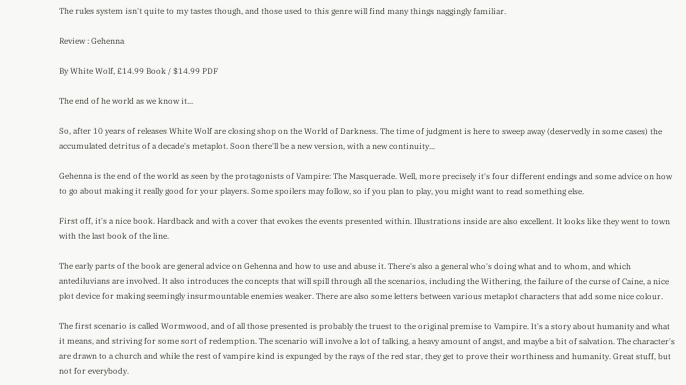The rules system isn't quite to my tastes though, and those used to this genre will find many things naggingly familiar.

Review : Gehenna

By White Wolf, £14.99 Book / $14.99 PDF

The end of he world as we know it...

So, after 10 years of releases White Wolf are closing shop on the World of Darkness. The time of judgment is here to sweep away (deservedly in some cases) the accumulated detritus of a decade's metaplot. Soon there'll be a new version, with a new continuity...

Gehenna is the end of the world as seen by the protagonists of Vampire: The Masquerade. Well, more precisely it's four different endings and some advice on how to go about making it really good for your players. Some spoilers may follow, so if you plan to play, you might want to read something else.

First off, it's a nice book. Hardback and with a cover that evokes the events presented within. Illustrations inside are also excellent. It looks like they went to town with the last book of the line.

The early parts of the book are general advice on Gehenna and how to use and abuse it. There's also a general who's doing what and to whom, and which antediluvians are involved. It also introduces the concepts that will spill through all the scenarios, including the Withering, the failure of the curse of Caine, a nice plot device for making seemingly insurmountable enemies weaker. There are also some letters between various metaplot characters that add some nice colour.

The first scenario is called Wormwood, and of all those presented is probably the truest to the original premise to Vampire. It's a story about humanity and what it means, and striving for some sort of redemption. The scenario will involve a lot of talking, a heavy amount of angst, and maybe a bit of salvation. The character's are drawn to a church and while the rest of vampire kind is expunged by the rays of the red star, they get to prove their worthiness and humanity. Great stuff, but not for everybody.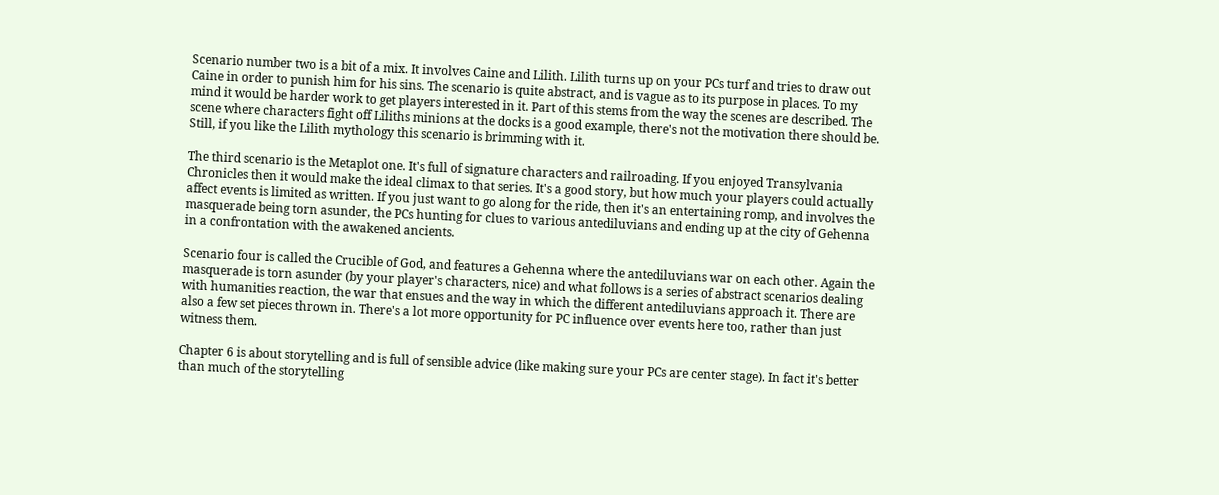Scenario number two is a bit of a mix. It involves Caine and Lilith. Lilith turns up on your PCs turf and tries to draw out Caine in order to punish him for his sins. The scenario is quite abstract, and is vague as to its purpose in places. To my mind it would be harder work to get players interested in it. Part of this stems from the way the scenes are described. The scene where characters fight off Liliths minions at the docks is a good example, there's not the motivation there should be. Still, if you like the Lilith mythology this scenario is brimming with it.

The third scenario is the Metaplot one. It's full of signature characters and railroading. If you enjoyed Transylvania Chronicles then it would make the ideal climax to that series. It's a good story, but how much your players could actually affect events is limited as written. If you just want to go along for the ride, then it's an entertaining romp, and involves the masquerade being torn asunder, the PCs hunting for clues to various antediluvians and ending up at the city of Gehenna in a confrontation with the awakened ancients.

Scenario four is called the Crucible of God, and features a Gehenna where the antediluvians war on each other. Again the masquerade is torn asunder (by your player's characters, nice) and what follows is a series of abstract scenarios dealing with humanities reaction, the war that ensues and the way in which the different antediluvians approach it. There are also a few set pieces thrown in. There's a lot more opportunity for PC influence over events here too, rather than just witness them.

Chapter 6 is about storytelling and is full of sensible advice (like making sure your PCs are center stage). In fact it's better than much of the storytelling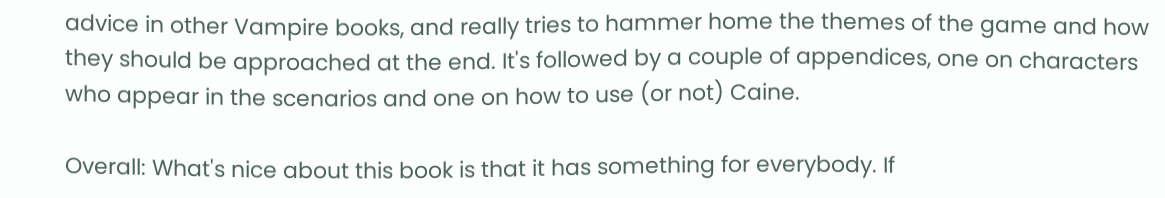advice in other Vampire books, and really tries to hammer home the themes of the game and how they should be approached at the end. It's followed by a couple of appendices, one on characters who appear in the scenarios and one on how to use (or not) Caine.

Overall: What's nice about this book is that it has something for everybody. If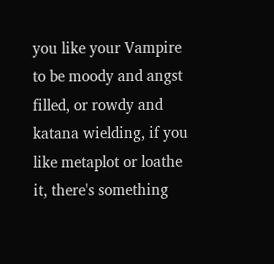you like your Vampire to be moody and angst filled, or rowdy and katana wielding, if you like metaplot or loathe it, there's something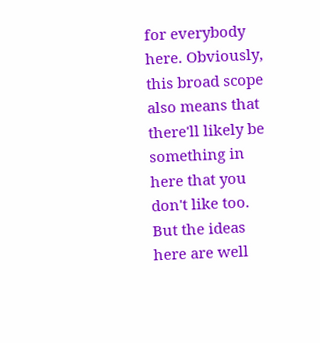for everybody here. Obviously, this broad scope also means that there'll likely be something in here that you don't like too. But the ideas here are well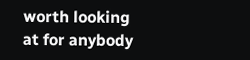worth looking at for anybody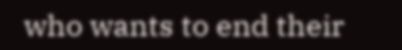who wants to end their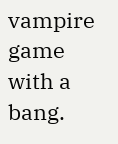vampire game with a bang.